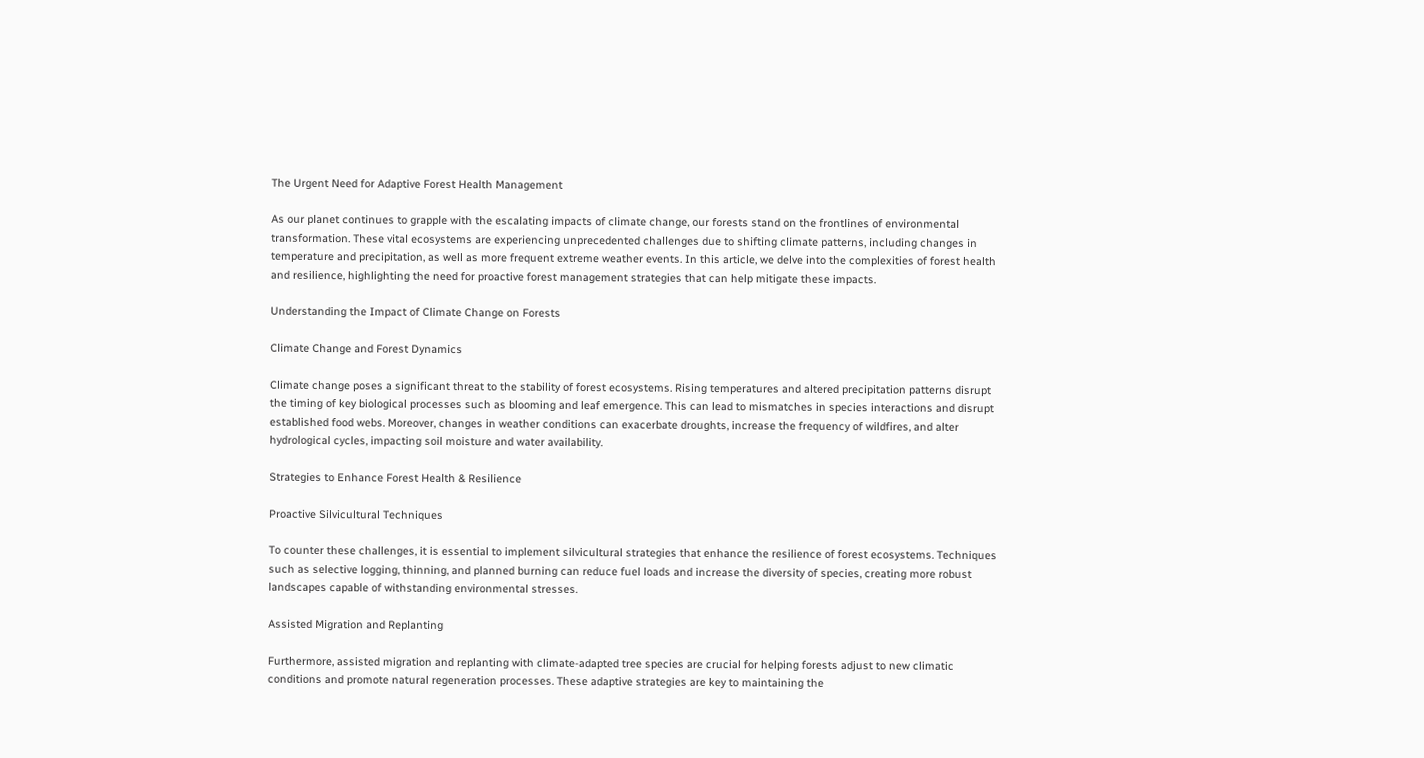The Urgent Need for Adaptive Forest Health Management

As our planet continues to grapple with the escalating impacts of climate change, our forests stand on the frontlines of environmental transformation. These vital ecosystems are experiencing unprecedented challenges due to shifting climate patterns, including changes in temperature and precipitation, as well as more frequent extreme weather events. In this article, we delve into the complexities of forest health and resilience, highlighting the need for proactive forest management strategies that can help mitigate these impacts.

Understanding the Impact of Climate Change on Forests

Climate Change and Forest Dynamics

Climate change poses a significant threat to the stability of forest ecosystems. Rising temperatures and altered precipitation patterns disrupt the timing of key biological processes such as blooming and leaf emergence. This can lead to mismatches in species interactions and disrupt established food webs. Moreover, changes in weather conditions can exacerbate droughts, increase the frequency of wildfires, and alter hydrological cycles, impacting soil moisture and water availability.

Strategies to Enhance Forest Health & Resilience

Proactive Silvicultural Techniques

To counter these challenges, it is essential to implement silvicultural strategies that enhance the resilience of forest ecosystems. Techniques such as selective logging, thinning, and planned burning can reduce fuel loads and increase the diversity of species, creating more robust landscapes capable of withstanding environmental stresses.

Assisted Migration and Replanting

Furthermore, assisted migration and replanting with climate-adapted tree species are crucial for helping forests adjust to new climatic conditions and promote natural regeneration processes. These adaptive strategies are key to maintaining the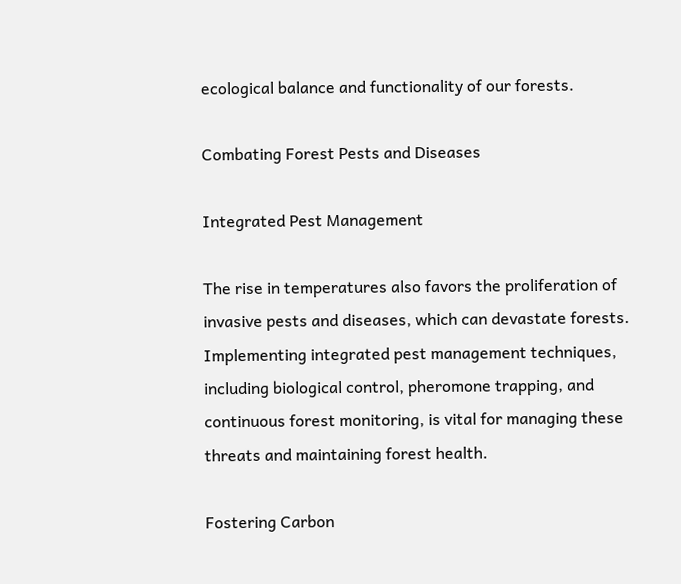ecological balance and functionality of our forests.

Combating Forest Pests and Diseases

Integrated Pest Management

The rise in temperatures also favors the proliferation of invasive pests and diseases, which can devastate forests. Implementing integrated pest management techniques, including biological control, pheromone trapping, and continuous forest monitoring, is vital for managing these threats and maintaining forest health.

Fostering Carbon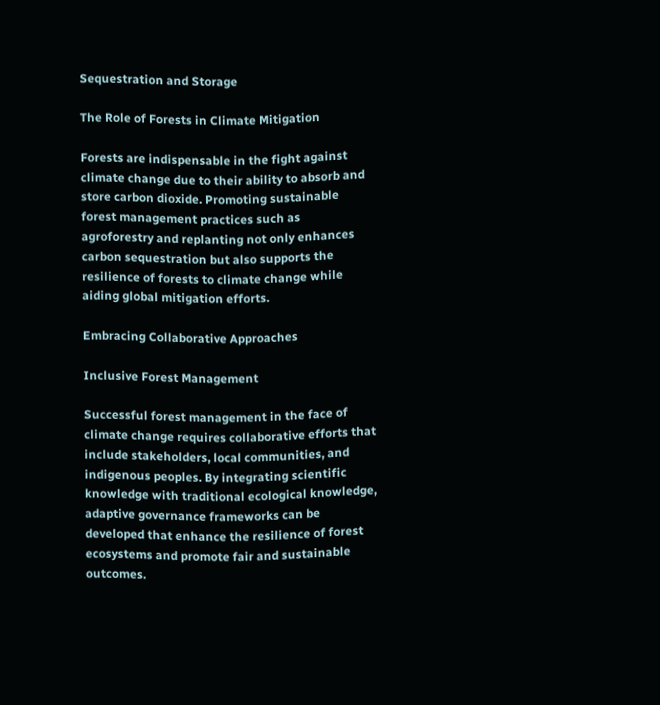Sequestration and Storage

The Role of Forests in Climate Mitigation

Forests are indispensable in the fight against climate change due to their ability to absorb and store carbon dioxide. Promoting sustainable forest management practices such as agroforestry and replanting not only enhances carbon sequestration but also supports the resilience of forests to climate change while aiding global mitigation efforts.

Embracing Collaborative Approaches

Inclusive Forest Management

Successful forest management in the face of climate change requires collaborative efforts that include stakeholders, local communities, and indigenous peoples. By integrating scientific knowledge with traditional ecological knowledge, adaptive governance frameworks can be developed that enhance the resilience of forest ecosystems and promote fair and sustainable outcomes.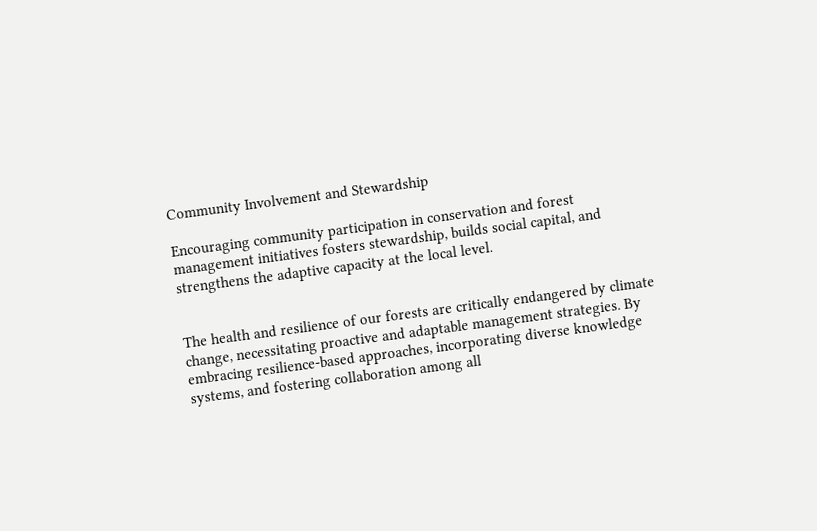Community Involvement and Stewardship

Encouraging community participation in conservation and forest management initiatives fosters stewardship, builds social capital, and strengthens the adaptive capacity at the local level.


The health and resilience of our forests are critically endangered by climate change, necessitating proactive and adaptable management strategies. By embracing resilience-based approaches, incorporating diverse knowledge systems, and fostering collaboration among all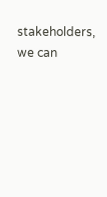stakeholders, we can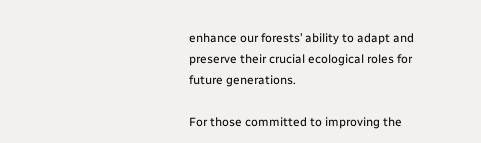enhance our forests’ ability to adapt and preserve their crucial ecological roles for future generations.

For those committed to improving the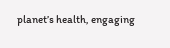planet’s health, engaging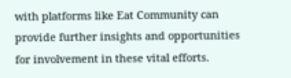with platforms like Eat Community can provide further insights and opportunities for involvement in these vital efforts.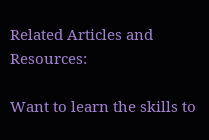Related Articles and Resources:

Want to learn the skills to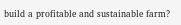build a profitable and sustainable farm?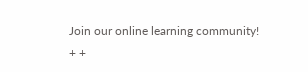Join our online learning community!
+ +